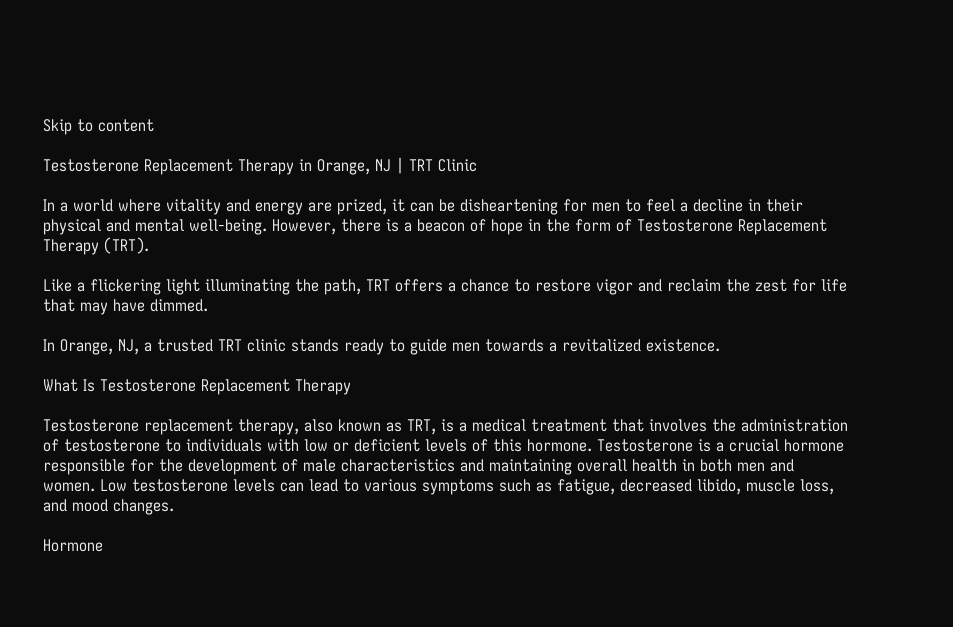Skip to content

Testosterone Replacement Therapy in Orange, NJ | TRT Clinic

In a world where vitality and energy are prized, it can be disheartening for men to feel a decline in their physical and mental well-being. However, there is a beacon of hope in the form of Testosterone Replacement Therapy (TRT).

Like a flickering light illuminating the path, TRT offers a chance to restore vigor and reclaim the zest for life that may have dimmed.

In Orange, NJ, a trusted TRT clinic stands ready to guide men towards a revitalized existence.

What Is Testosterone Replacement Therapy

Testosterone replacement therapy, also known as TRT, is a medical treatment that involves the administration of testosterone to individuals with low or deficient levels of this hormone. Testosterone is a crucial hormone responsible for the development of male characteristics and maintaining overall health in both men and women. Low testosterone levels can lead to various symptoms such as fatigue, decreased libido, muscle loss, and mood changes.

Hormone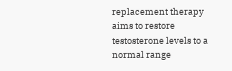replacement therapy aims to restore testosterone levels to a normal range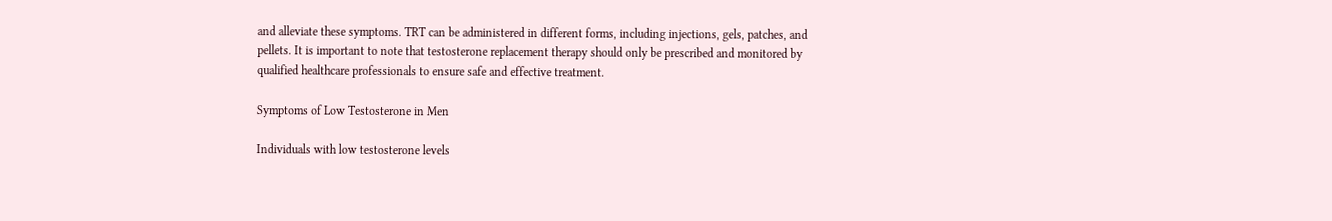and alleviate these symptoms. TRT can be administered in different forms, including injections, gels, patches, and pellets. It is important to note that testosterone replacement therapy should only be prescribed and monitored by qualified healthcare professionals to ensure safe and effective treatment.

Symptoms of Low Testosterone in Men

Individuals with low testosterone levels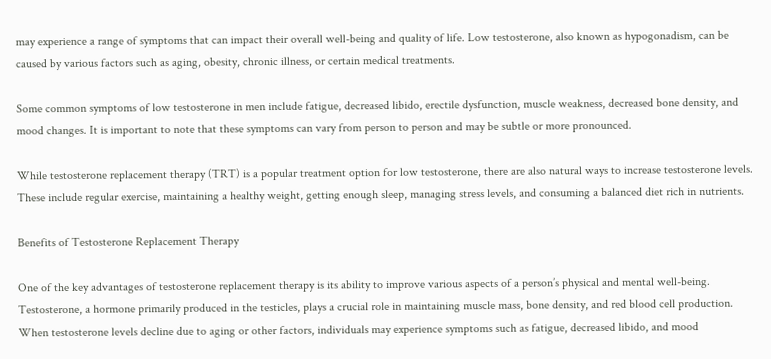may experience a range of symptoms that can impact their overall well-being and quality of life. Low testosterone, also known as hypogonadism, can be caused by various factors such as aging, obesity, chronic illness, or certain medical treatments.

Some common symptoms of low testosterone in men include fatigue, decreased libido, erectile dysfunction, muscle weakness, decreased bone density, and mood changes. It is important to note that these symptoms can vary from person to person and may be subtle or more pronounced.

While testosterone replacement therapy (TRT) is a popular treatment option for low testosterone, there are also natural ways to increase testosterone levels. These include regular exercise, maintaining a healthy weight, getting enough sleep, managing stress levels, and consuming a balanced diet rich in nutrients.

Benefits of Testosterone Replacement Therapy

One of the key advantages of testosterone replacement therapy is its ability to improve various aspects of a person’s physical and mental well-being. Testosterone, a hormone primarily produced in the testicles, plays a crucial role in maintaining muscle mass, bone density, and red blood cell production. When testosterone levels decline due to aging or other factors, individuals may experience symptoms such as fatigue, decreased libido, and mood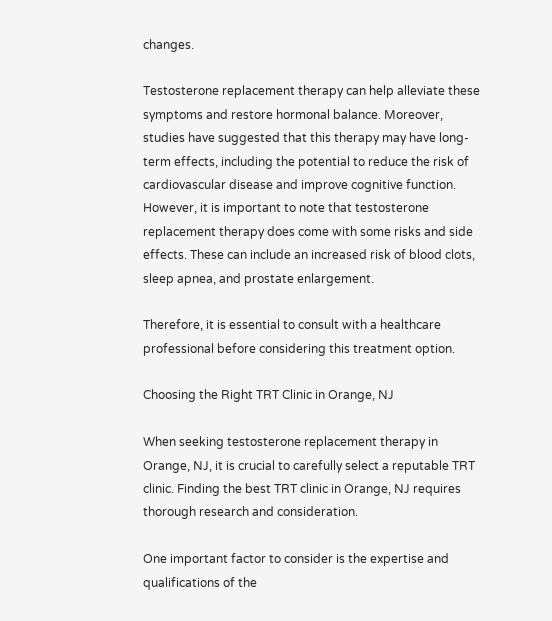changes.

Testosterone replacement therapy can help alleviate these symptoms and restore hormonal balance. Moreover, studies have suggested that this therapy may have long-term effects, including the potential to reduce the risk of cardiovascular disease and improve cognitive function. However, it is important to note that testosterone replacement therapy does come with some risks and side effects. These can include an increased risk of blood clots, sleep apnea, and prostate enlargement.

Therefore, it is essential to consult with a healthcare professional before considering this treatment option.

Choosing the Right TRT Clinic in Orange, NJ

When seeking testosterone replacement therapy in Orange, NJ, it is crucial to carefully select a reputable TRT clinic. Finding the best TRT clinic in Orange, NJ requires thorough research and consideration.

One important factor to consider is the expertise and qualifications of the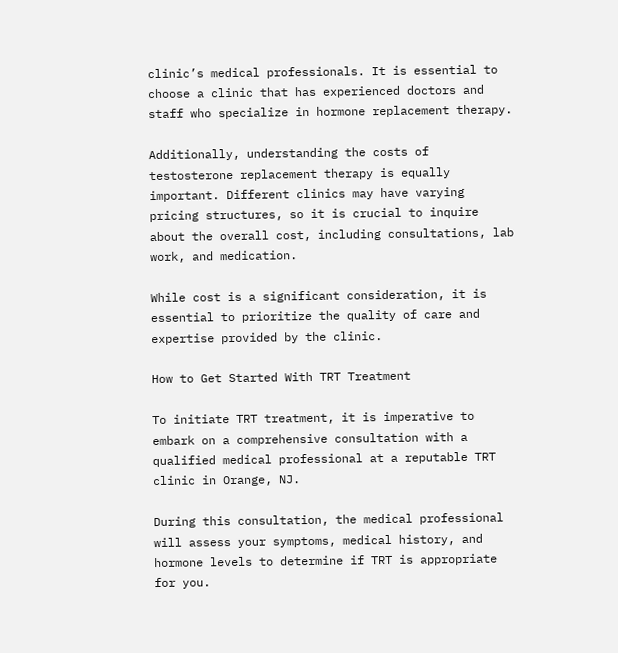clinic’s medical professionals. It is essential to choose a clinic that has experienced doctors and staff who specialize in hormone replacement therapy.

Additionally, understanding the costs of testosterone replacement therapy is equally important. Different clinics may have varying pricing structures, so it is crucial to inquire about the overall cost, including consultations, lab work, and medication.

While cost is a significant consideration, it is essential to prioritize the quality of care and expertise provided by the clinic.

How to Get Started With TRT Treatment

To initiate TRT treatment, it is imperative to embark on a comprehensive consultation with a qualified medical professional at a reputable TRT clinic in Orange, NJ.

During this consultation, the medical professional will assess your symptoms, medical history, and hormone levels to determine if TRT is appropriate for you.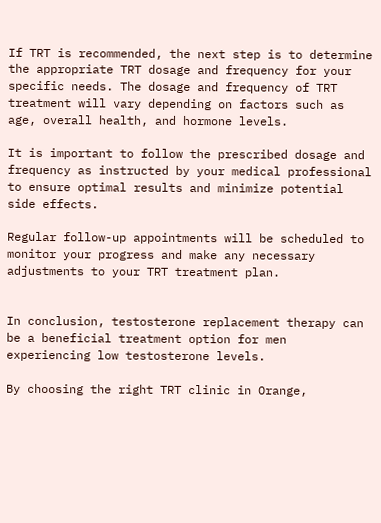If TRT is recommended, the next step is to determine the appropriate TRT dosage and frequency for your specific needs. The dosage and frequency of TRT treatment will vary depending on factors such as age, overall health, and hormone levels.

It is important to follow the prescribed dosage and frequency as instructed by your medical professional to ensure optimal results and minimize potential side effects.

Regular follow-up appointments will be scheduled to monitor your progress and make any necessary adjustments to your TRT treatment plan.


In conclusion, testosterone replacement therapy can be a beneficial treatment option for men experiencing low testosterone levels.

By choosing the right TRT clinic in Orange,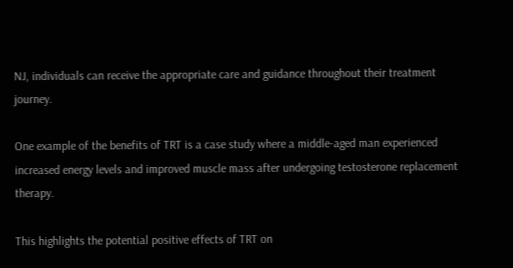NJ, individuals can receive the appropriate care and guidance throughout their treatment journey.

One example of the benefits of TRT is a case study where a middle-aged man experienced increased energy levels and improved muscle mass after undergoing testosterone replacement therapy.

This highlights the potential positive effects of TRT on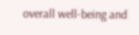overall well-being and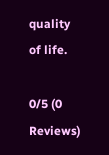quality of life.

0/5 (0 Reviews)